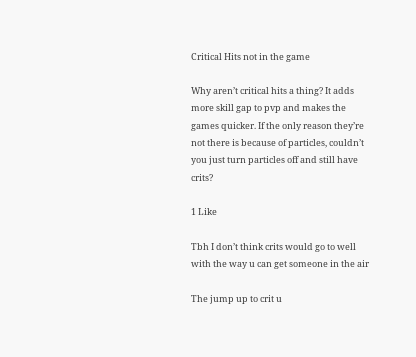Critical Hits not in the game

Why aren’t critical hits a thing? It adds more skill gap to pvp and makes the games quicker. If the only reason they’re not there is because of particles, couldn’t you just turn particles off and still have crits?

1 Like

Tbh I don’t think crits would go to well with the way u can get someone in the air

The jump up to crit u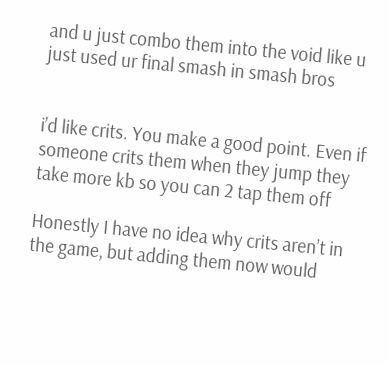and u just combo them into the void like u just used ur final smash in smash bros


i’d like crits. You make a good point. Even if someone crits them when they jump they take more kb so you can 2 tap them off

Honestly I have no idea why crits aren’t in the game, but adding them now would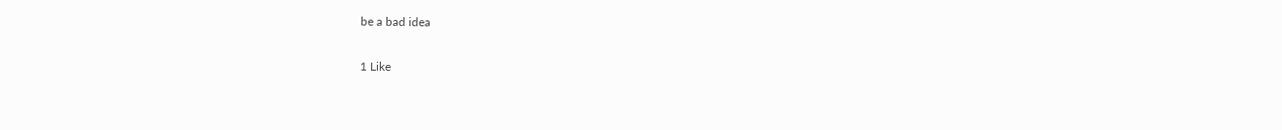be a bad idea

1 Like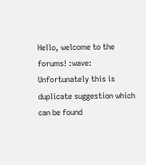Hello, welcome to the forums! :wave: Unfortunately this is duplicate suggestion which can be found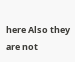here Also they are not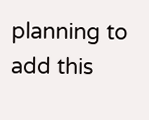planning to add this